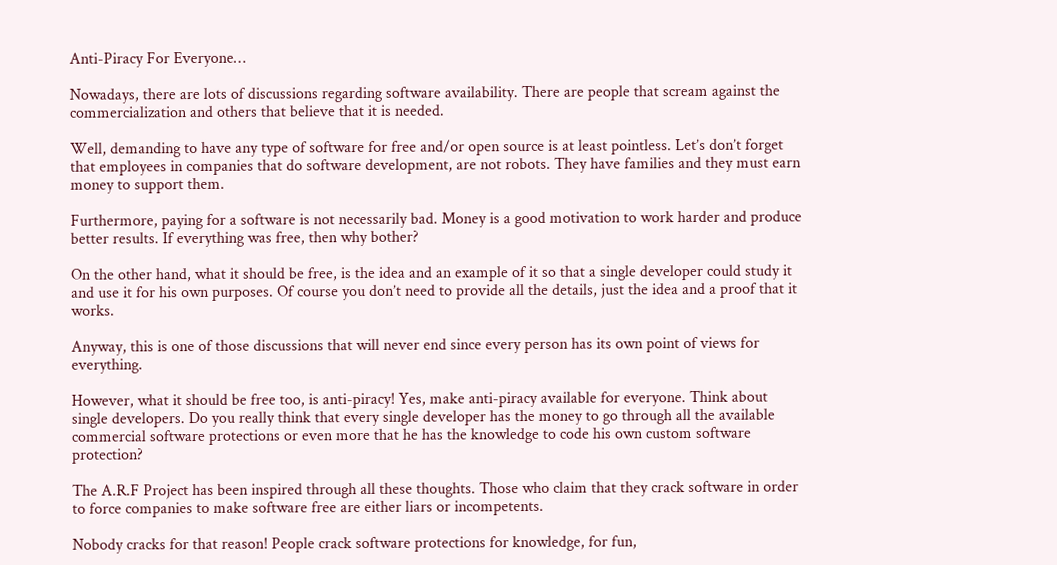Anti-Piracy For Everyone…

Nowadays, there are lots of discussions regarding software availability. There are people that scream against the commercialization and others that believe that it is needed.

Well, demanding to have any type of software for free and/or open source is at least pointless. Let’s don’t forget that employees in companies that do software development, are not robots. They have families and they must earn money to support them.

Furthermore, paying for a software is not necessarily bad. Money is a good motivation to work harder and produce better results. If everything was free, then why bother?

On the other hand, what it should be free, is the idea and an example of it so that a single developer could study it and use it for his own purposes. Of course you don’t need to provide all the details, just the idea and a proof that it works.

Anyway, this is one of those discussions that will never end since every person has its own point of views for everything.

However, what it should be free too, is anti-piracy! Yes, make anti-piracy available for everyone. Think about single developers. Do you really think that every single developer has the money to go through all the available commercial software protections or even more that he has the knowledge to code his own custom software protection?

The A.R.F Project has been inspired through all these thoughts. Those who claim that they crack software in order to force companies to make software free are either liars or incompetents.

Nobody cracks for that reason! People crack software protections for knowledge, for fun,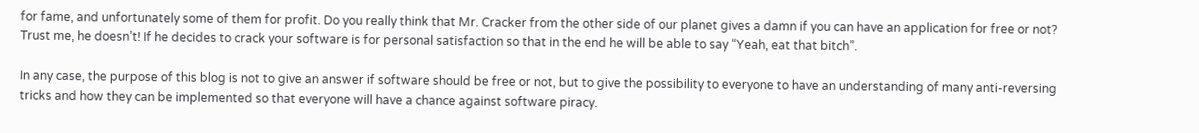for fame, and unfortunately some of them for profit. Do you really think that Mr. Cracker from the other side of our planet gives a damn if you can have an application for free or not?  Trust me, he doesn’t! If he decides to crack your software is for personal satisfaction so that in the end he will be able to say “Yeah, eat that bitch”.

In any case, the purpose of this blog is not to give an answer if software should be free or not, but to give the possibility to everyone to have an understanding of many anti-reversing tricks and how they can be implemented so that everyone will have a chance against software piracy.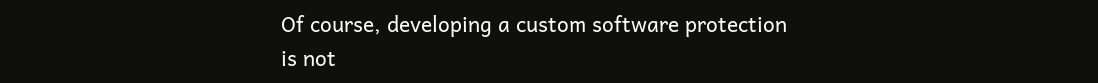Of course, developing a custom software protection is not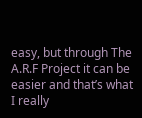easy, but through The A.R.F Project it can be easier and that’s what I really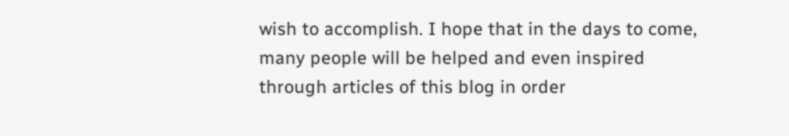wish to accomplish. I hope that in the days to come, many people will be helped and even inspired through articles of this blog in order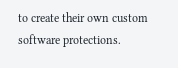to create their own custom software protections.